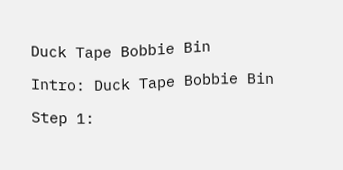Duck Tape Bobbie Bin

Intro: Duck Tape Bobbie Bin

Step 1: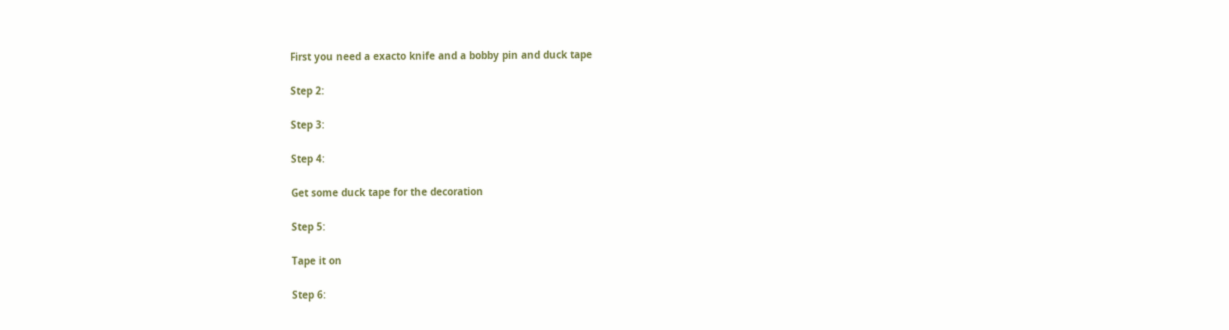First you need a exacto knife and a bobby pin and duck tape

Step 2:

Step 3:

Step 4:

Get some duck tape for the decoration

Step 5:

Tape it on

Step 6: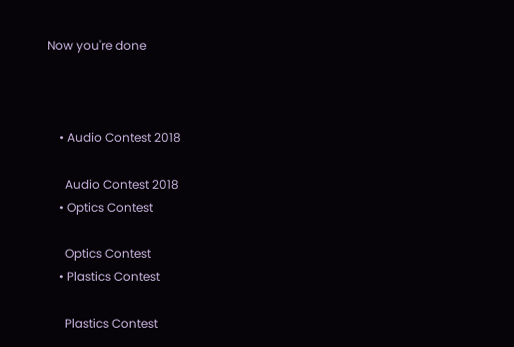Now you're done



    • Audio Contest 2018

      Audio Contest 2018
    • Optics Contest

      Optics Contest
    • Plastics Contest

      Plastics Contest